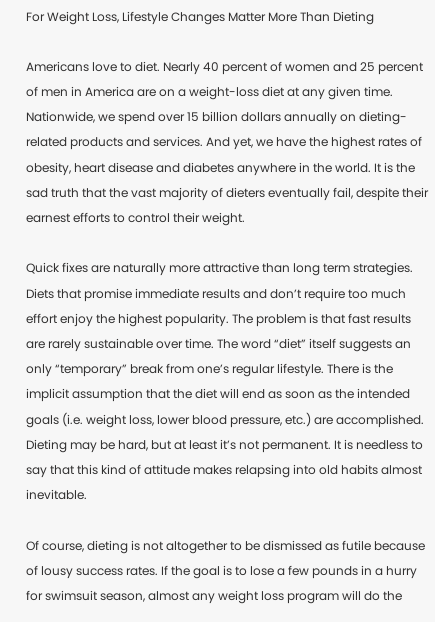For Weight Loss, Lifestyle Changes Matter More Than Dieting

Americans love to diet. Nearly 40 percent of women and 25 percent of men in America are on a weight-loss diet at any given time. Nationwide, we spend over 15 billion dollars annually on dieting-related products and services. And yet, we have the highest rates of obesity, heart disease and diabetes anywhere in the world. It is the sad truth that the vast majority of dieters eventually fail, despite their earnest efforts to control their weight.

Quick fixes are naturally more attractive than long term strategies. Diets that promise immediate results and don’t require too much effort enjoy the highest popularity. The problem is that fast results are rarely sustainable over time. The word “diet” itself suggests an only “temporary” break from one’s regular lifestyle. There is the implicit assumption that the diet will end as soon as the intended goals (i.e. weight loss, lower blood pressure, etc.) are accomplished. Dieting may be hard, but at least it’s not permanent. It is needless to say that this kind of attitude makes relapsing into old habits almost inevitable.

Of course, dieting is not altogether to be dismissed as futile because of lousy success rates. If the goal is to lose a few pounds in a hurry for swimsuit season, almost any weight loss program will do the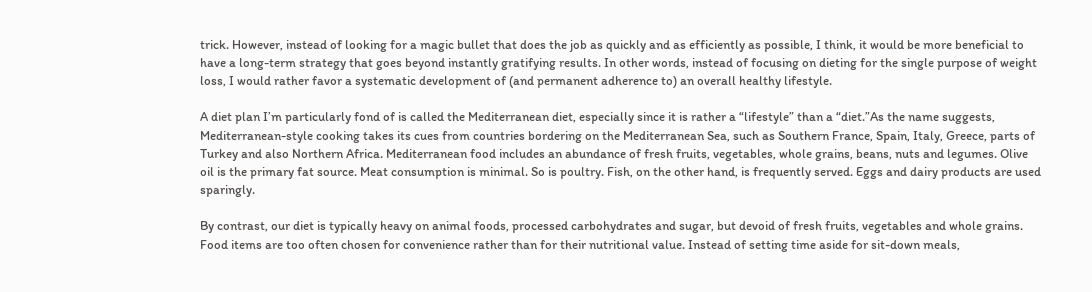trick. However, instead of looking for a magic bullet that does the job as quickly and as efficiently as possible, I think, it would be more beneficial to have a long-term strategy that goes beyond instantly gratifying results. In other words, instead of focusing on dieting for the single purpose of weight loss, I would rather favor a systematic development of (and permanent adherence to) an overall healthy lifestyle.

A diet plan I’m particularly fond of is called the Mediterranean diet, especially since it is rather a “lifestyle” than a “diet.”As the name suggests, Mediterranean-style cooking takes its cues from countries bordering on the Mediterranean Sea, such as Southern France, Spain, Italy, Greece, parts of Turkey and also Northern Africa. Mediterranean food includes an abundance of fresh fruits, vegetables, whole grains, beans, nuts and legumes. Olive oil is the primary fat source. Meat consumption is minimal. So is poultry. Fish, on the other hand, is frequently served. Eggs and dairy products are used sparingly.

By contrast, our diet is typically heavy on animal foods, processed carbohydrates and sugar, but devoid of fresh fruits, vegetables and whole grains. Food items are too often chosen for convenience rather than for their nutritional value. Instead of setting time aside for sit-down meals,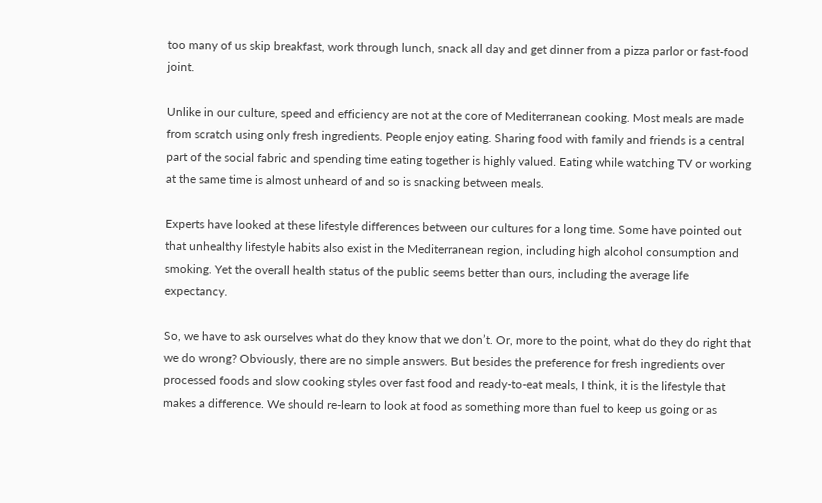too many of us skip breakfast, work through lunch, snack all day and get dinner from a pizza parlor or fast-food joint.

Unlike in our culture, speed and efficiency are not at the core of Mediterranean cooking. Most meals are made from scratch using only fresh ingredients. People enjoy eating. Sharing food with family and friends is a central part of the social fabric and spending time eating together is highly valued. Eating while watching TV or working at the same time is almost unheard of and so is snacking between meals.

Experts have looked at these lifestyle differences between our cultures for a long time. Some have pointed out that unhealthy lifestyle habits also exist in the Mediterranean region, including high alcohol consumption and smoking. Yet the overall health status of the public seems better than ours, including the average life expectancy.

So, we have to ask ourselves what do they know that we don’t. Or, more to the point, what do they do right that we do wrong? Obviously, there are no simple answers. But besides the preference for fresh ingredients over processed foods and slow cooking styles over fast food and ready-to-eat meals, I think, it is the lifestyle that makes a difference. We should re-learn to look at food as something more than fuel to keep us going or as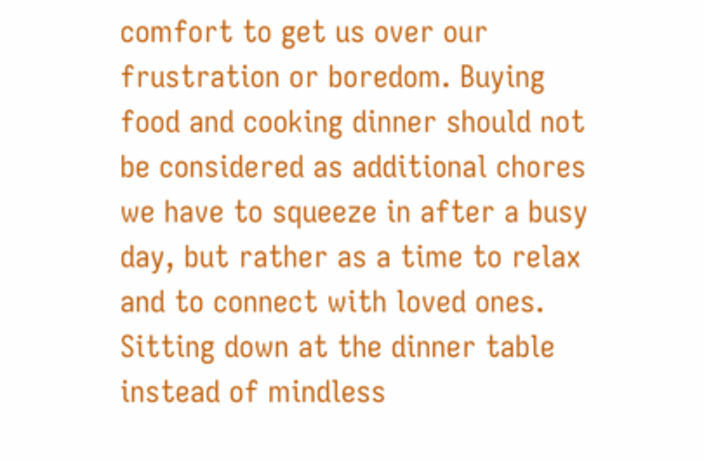comfort to get us over our frustration or boredom. Buying food and cooking dinner should not be considered as additional chores we have to squeeze in after a busy day, but rather as a time to relax and to connect with loved ones. Sitting down at the dinner table instead of mindless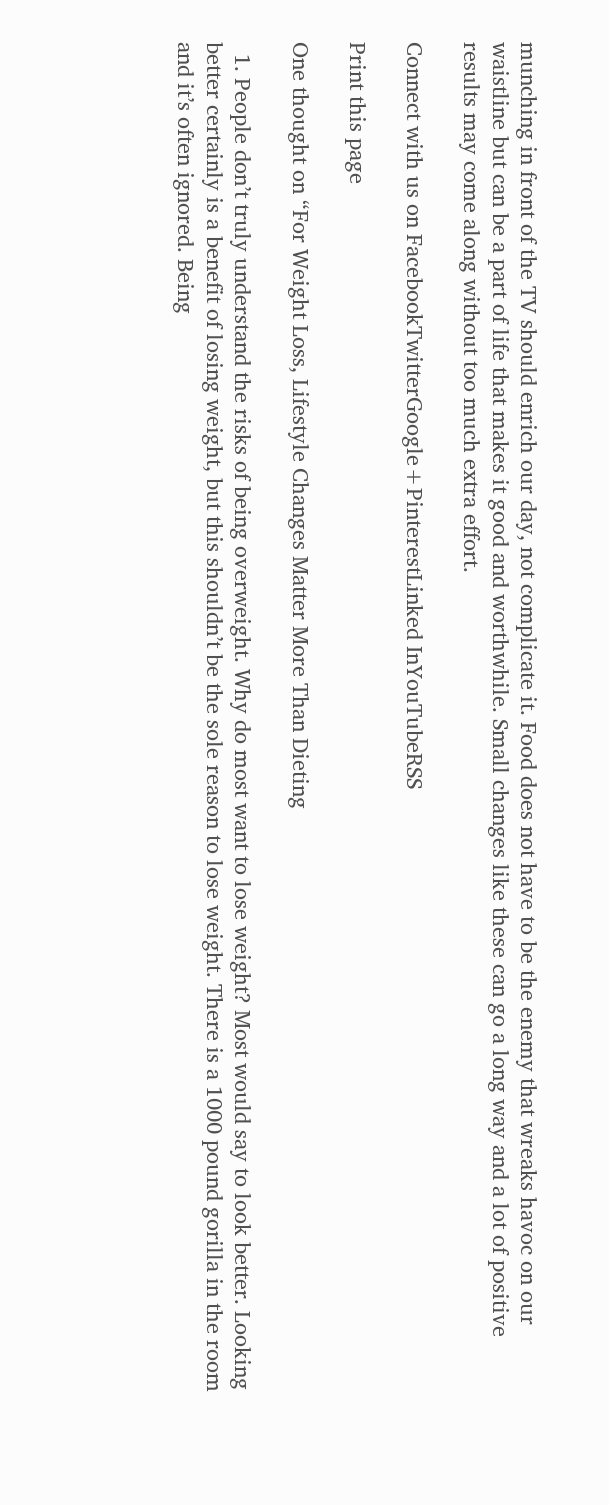munching in front of the TV should enrich our day, not complicate it. Food does not have to be the enemy that wreaks havoc on our waistline but can be a part of life that makes it good and worthwhile. Small changes like these can go a long way and a lot of positive results may come along without too much extra effort.

Connect with us on FacebookTwitterGoogle+PinterestLinked InYouTubeRSS

Print this page

One thought on “For Weight Loss, Lifestyle Changes Matter More Than Dieting

  1. People don’t truly understand the risks of being overweight. Why do most want to lose weight? Most would say to look better. Looking better certainly is a benefit of losing weight, but this shouldn’t be the sole reason to lose weight. There is a 1000 pound gorilla in the room and it’s often ignored. Being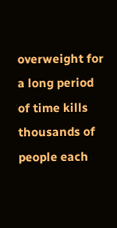overweight for a long period of time kills thousands of people each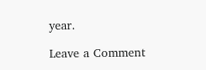year.

Leave a Comment